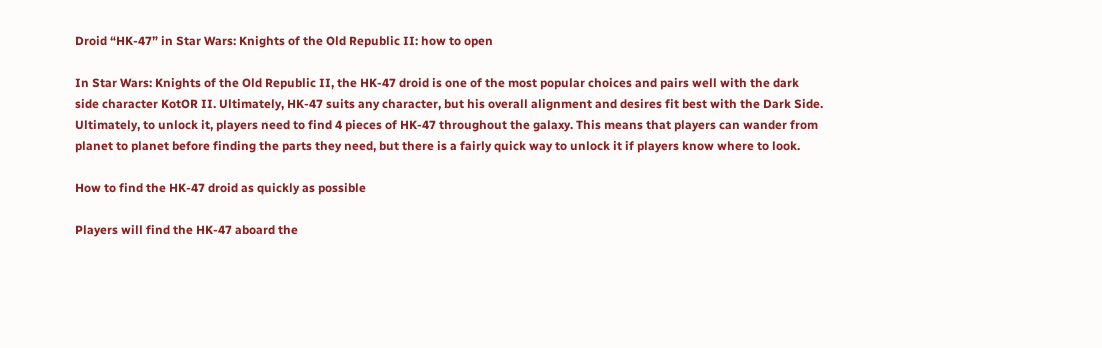Droid “HK-47” in Star Wars: Knights of the Old Republic II: how to open

In Star Wars: Knights of the Old Republic II, the HK-47 droid is one of the most popular choices and pairs well with the dark side character KotOR II. Ultimately, HK-47 suits any character, but his overall alignment and desires fit best with the Dark Side. Ultimately, to unlock it, players need to find 4 pieces of HK-47 throughout the galaxy. This means that players can wander from planet to planet before finding the parts they need, but there is a fairly quick way to unlock it if players know where to look.

How to find the HK-47 droid as quickly as possible

Players will find the HK-47 aboard the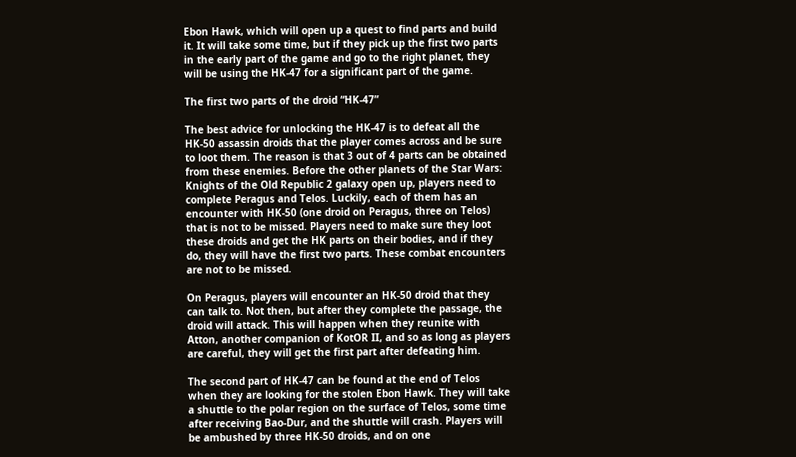Ebon Hawk, which will open up a quest to find parts and build it. It will take some time, but if they pick up the first two parts in the early part of the game and go to the right planet, they will be using the HK-47 for a significant part of the game.

The first two parts of the droid “HK-47”

The best advice for unlocking the HK-47 is to defeat all the HK-50 assassin droids that the player comes across and be sure to loot them. The reason is that 3 out of 4 parts can be obtained from these enemies. Before the other planets of the Star Wars: Knights of the Old Republic 2 galaxy open up, players need to complete Peragus and Telos. Luckily, each of them has an encounter with HK-50 (one droid on Peragus, three on Telos) that is not to be missed. Players need to make sure they loot these droids and get the HK parts on their bodies, and if they do, they will have the first two parts. These combat encounters are not to be missed.

On Peragus, players will encounter an HK-50 droid that they can talk to. Not then, but after they complete the passage, the droid will attack. This will happen when they reunite with Atton, another companion of KotOR II, and so as long as players are careful, they will get the first part after defeating him.

The second part of HK-47 can be found at the end of Telos when they are looking for the stolen Ebon Hawk. They will take a shuttle to the polar region on the surface of Telos, some time after receiving Bao-Dur, and the shuttle will crash. Players will be ambushed by three HK-50 droids, and on one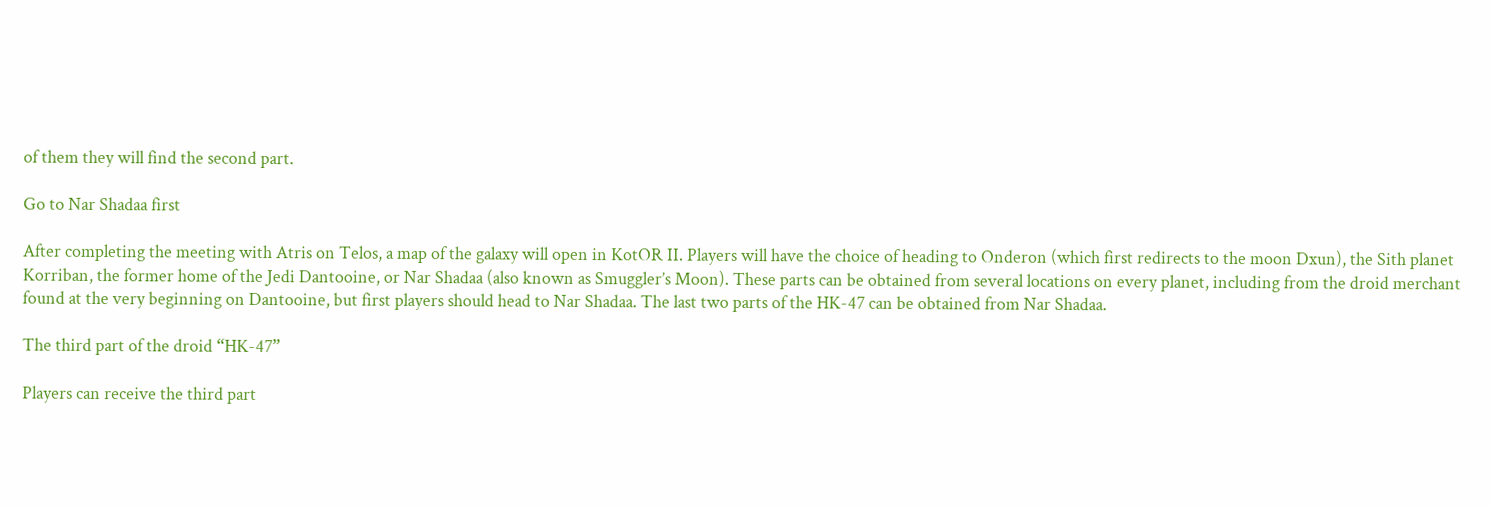of them they will find the second part.

Go to Nar Shadaa first

After completing the meeting with Atris on Telos, a map of the galaxy will open in KotOR II. Players will have the choice of heading to Onderon (which first redirects to the moon Dxun), the Sith planet Korriban, the former home of the Jedi Dantooine, or Nar Shadaa (also known as Smuggler’s Moon). These parts can be obtained from several locations on every planet, including from the droid merchant found at the very beginning on Dantooine, but first players should head to Nar Shadaa. The last two parts of the HK-47 can be obtained from Nar Shadaa.

The third part of the droid “HK-47”

Players can receive the third part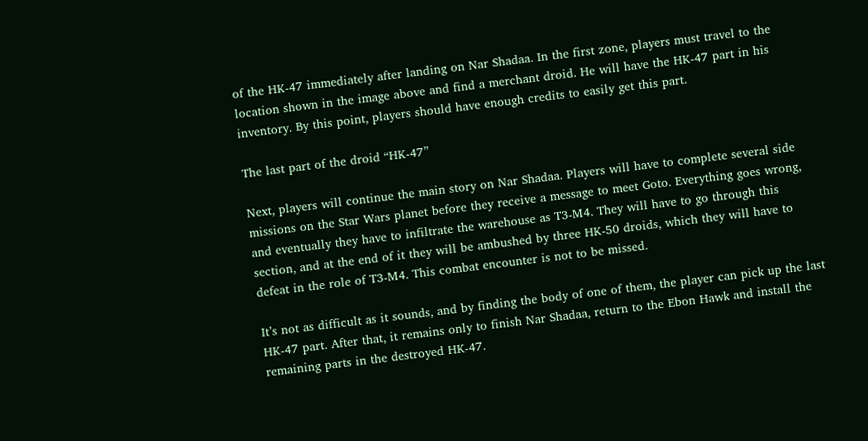of the HK-47 immediately after landing on Nar Shadaa. In the first zone, players must travel to the location shown in the image above and find a merchant droid. He will have the HK-47 part in his inventory. By this point, players should have enough credits to easily get this part.

The last part of the droid “HK-47”

Next, players will continue the main story on Nar Shadaa. Players will have to complete several side missions on the Star Wars planet before they receive a message to meet Goto. Everything goes wrong, and eventually they have to infiltrate the warehouse as T3-M4. They will have to go through this section, and at the end of it they will be ambushed by three HK-50 droids, which they will have to defeat in the role of T3-M4. This combat encounter is not to be missed.

It’s not as difficult as it sounds, and by finding the body of one of them, the player can pick up the last HK-47 part. After that, it remains only to finish Nar Shadaa, return to the Ebon Hawk and install the remaining parts in the destroyed HK-47.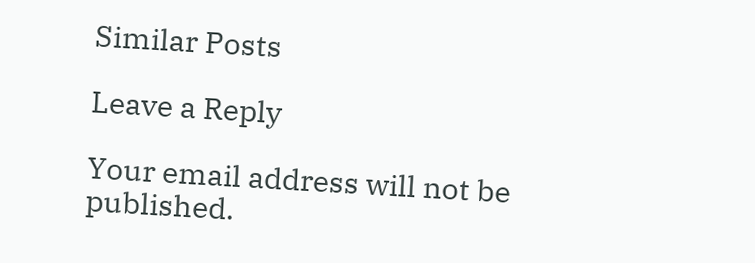Similar Posts

Leave a Reply

Your email address will not be published.